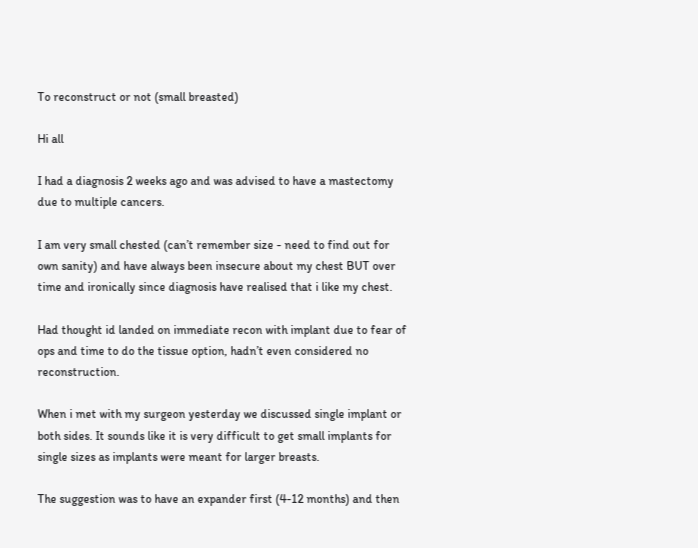To reconstruct or not (small breasted)

Hi all

I had a diagnosis 2 weeks ago and was advised to have a mastectomy due to multiple cancers.

I am very small chested (can’t remember size - need to find out for own sanity) and have always been insecure about my chest BUT over time and ironically since diagnosis have realised that i like my chest.

Had thought id landed on immediate recon with implant due to fear of ops and time to do the tissue option, hadn’t even considered no reconstruction.

When i met with my surgeon yesterday we discussed single implant or both sides. It sounds like it is very difficult to get small implants for single sizes as implants were meant for larger breasts.

The suggestion was to have an expander first (4-12 months) and then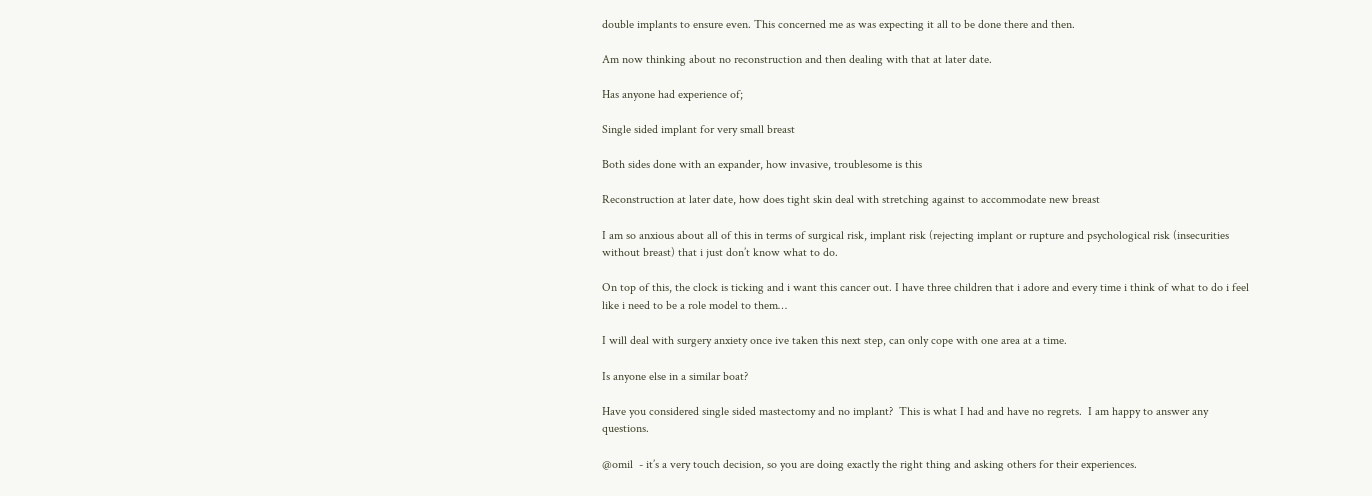double implants to ensure even. This concerned me as was expecting it all to be done there and then.

Am now thinking about no reconstruction and then dealing with that at later date.

Has anyone had experience of;

Single sided implant for very small breast

Both sides done with an expander, how invasive, troublesome is this

Reconstruction at later date, how does tight skin deal with stretching against to accommodate new breast

I am so anxious about all of this in terms of surgical risk, implant risk (rejecting implant or rupture and psychological risk (insecurities without breast) that i just don’t know what to do.

On top of this, the clock is ticking and i want this cancer out. I have three children that i adore and every time i think of what to do i feel like i need to be a role model to them…

I will deal with surgery anxiety once ive taken this next step, can only cope with one area at a time.

Is anyone else in a similar boat?

Have you considered single sided mastectomy and no implant?  This is what I had and have no regrets.  I am happy to answer any questions.

@omil  - it’s a very touch decision, so you are doing exactly the right thing and asking others for their experiences.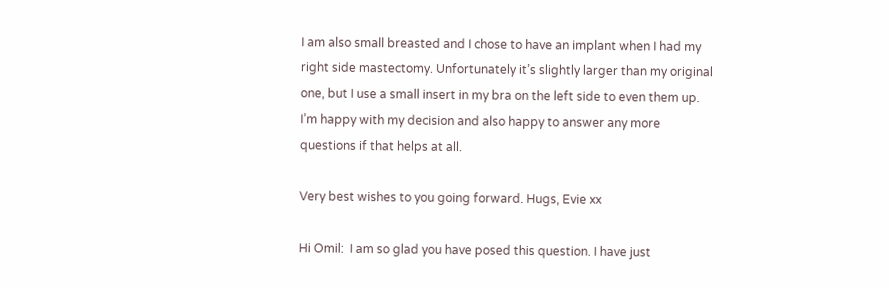I am also small breasted and I chose to have an implant when I had my right side mastectomy. Unfortunately it’s slightly larger than my original one, but I use a small insert in my bra on the left side to even them up. I’m happy with my decision and also happy to answer any more questions if that helps at all.

Very best wishes to you going forward. Hugs, Evie xx

Hi Omil:  I am so glad you have posed this question. I have just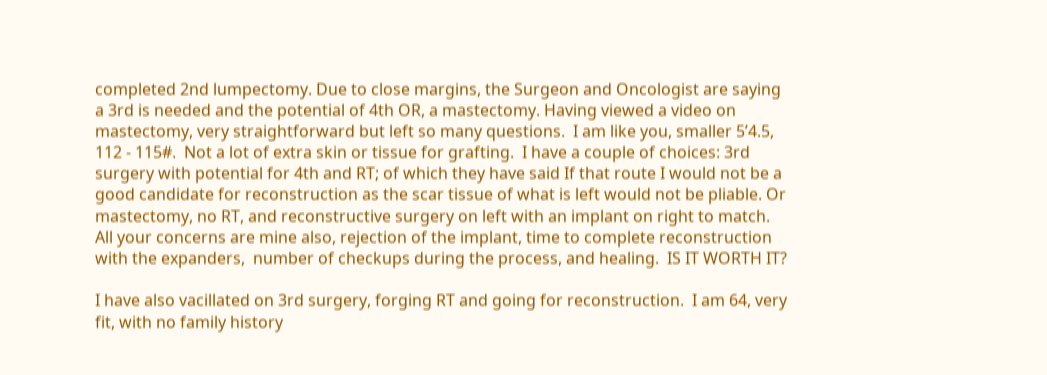completed 2nd lumpectomy. Due to close margins, the Surgeon and Oncologist are saying a 3rd is needed and the potential of 4th OR, a mastectomy. Having viewed a video on mastectomy, very straightforward but left so many questions.  I am like you, smaller 5’4.5, 112 - 115#.  Not a lot of extra skin or tissue for grafting.  I have a couple of choices: 3rd surgery with potential for 4th and RT; of which they have said If that route I would not be a good candidate for reconstruction as the scar tissue of what is left would not be pliable. Or mastectomy, no RT, and reconstructive surgery on left with an implant on right to match.  All your concerns are mine also, rejection of the implant, time to complete reconstruction with the expanders,  number of checkups during the process, and healing.  IS IT WORTH IT?

I have also vacillated on 3rd surgery, forging RT and going for reconstruction.  I am 64, very fit, with no family history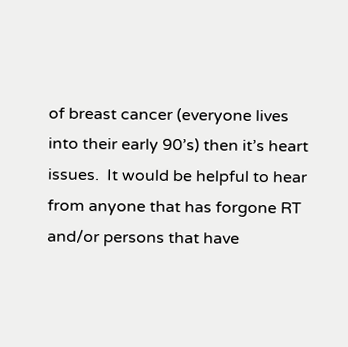of breast cancer (everyone lives into their early 90’s) then it’s heart issues.  It would be helpful to hear from anyone that has forgone RT and/or persons that have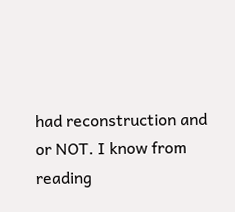had reconstruction and or NOT. I know from reading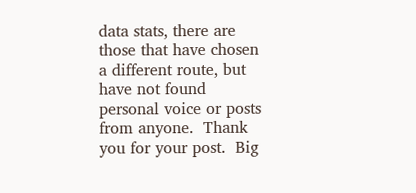data stats, there are those that have chosen a different route, but have not found personal voice or posts from anyone.  Thank you for your post.  Big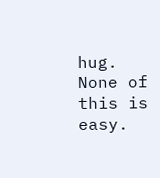hug.  None of this is easy.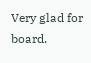Very glad for board.